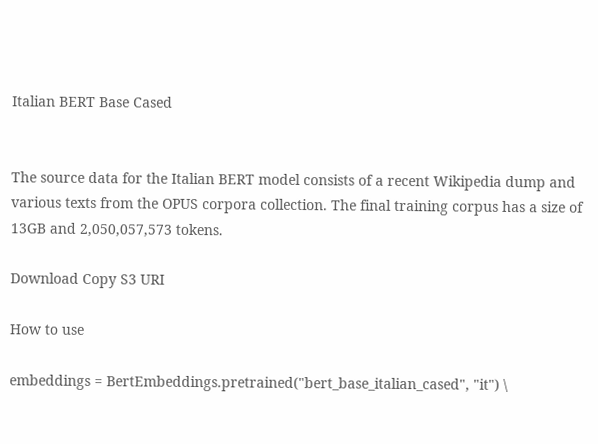Italian BERT Base Cased


The source data for the Italian BERT model consists of a recent Wikipedia dump and various texts from the OPUS corpora collection. The final training corpus has a size of 13GB and 2,050,057,573 tokens.

Download Copy S3 URI

How to use

embeddings = BertEmbeddings.pretrained("bert_base_italian_cased", "it") \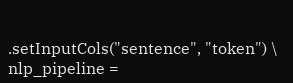.setInputCols("sentence", "token") \
nlp_pipeline =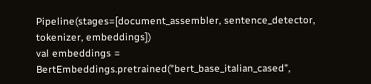Pipeline(stages=[document_assembler, sentence_detector, tokenizer, embeddings])
val embeddings = BertEmbeddings.pretrained("bert_base_italian_cased",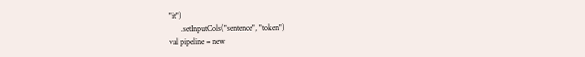"it")
      .setInputCols("sentence", "token")
val pipeline = new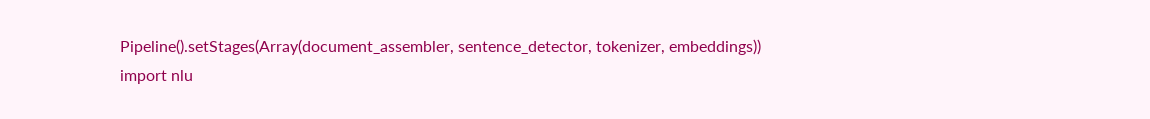Pipeline().setStages(Array(document_assembler, sentence_detector, tokenizer, embeddings))
import nlu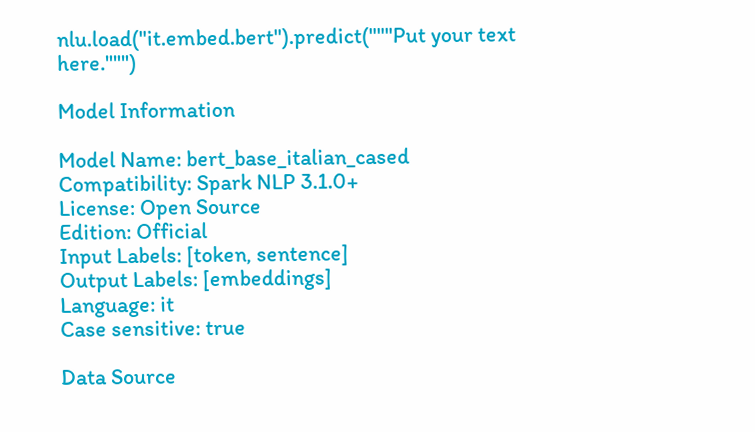nlu.load("it.embed.bert").predict("""Put your text here.""")

Model Information

Model Name: bert_base_italian_cased
Compatibility: Spark NLP 3.1.0+
License: Open Source
Edition: Official
Input Labels: [token, sentence]
Output Labels: [embeddings]
Language: it
Case sensitive: true

Data Source